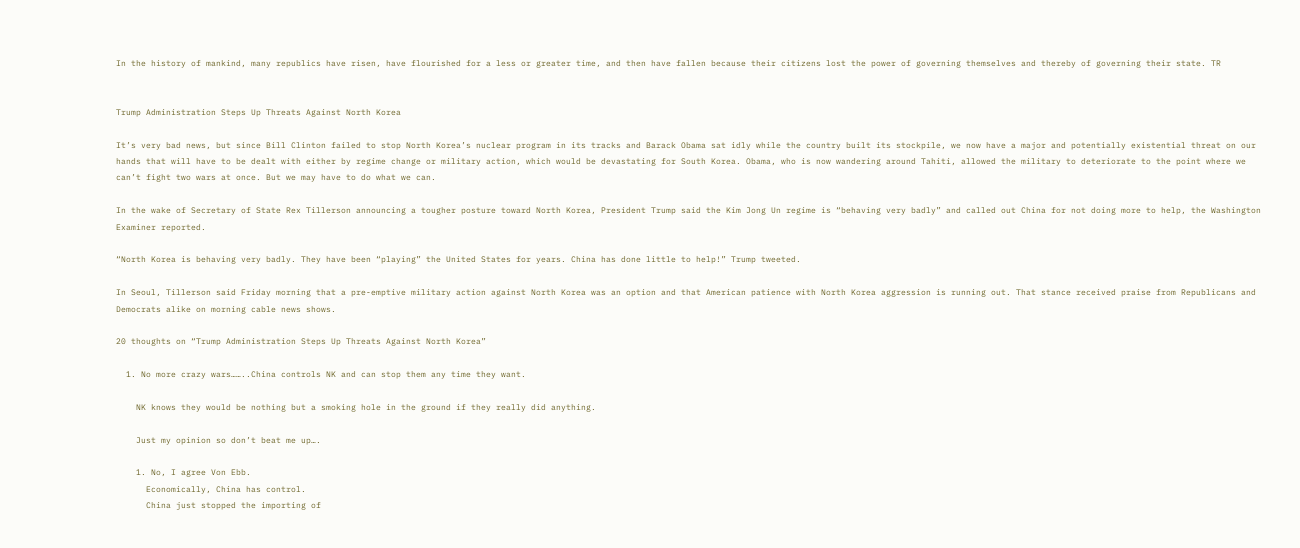In the history of mankind, many republics have risen, have flourished for a less or greater time, and then have fallen because their citizens lost the power of governing themselves and thereby of governing their state. TR


Trump Administration Steps Up Threats Against North Korea

It’s very bad news, but since Bill Clinton failed to stop North Korea’s nuclear program in its tracks and Barack Obama sat idly while the country built its stockpile, we now have a major and potentially existential threat on our hands that will have to be dealt with either by regime change or military action, which would be devastating for South Korea. Obama, who is now wandering around Tahiti, allowed the military to deteriorate to the point where we can’t fight two wars at once. But we may have to do what we can.

In the wake of Secretary of State Rex Tillerson announcing a tougher posture toward North Korea, President Trump said the Kim Jong Un regime is “behaving very badly” and called out China for not doing more to help, the Washington Examiner reported.

“North Korea is behaving very badly. They have been “playing” the United States for years. China has done little to help!” Trump tweeted.

In Seoul, Tillerson said Friday morning that a pre-emptive military action against North Korea was an option and that American patience with North Korea aggression is running out. That stance received praise from Republicans and Democrats alike on morning cable news shows.

20 thoughts on “Trump Administration Steps Up Threats Against North Korea”

  1. No more crazy wars……..China controls NK and can stop them any time they want.

    NK knows they would be nothing but a smoking hole in the ground if they really did anything.

    Just my opinion so don’t beat me up….

    1. No, I agree Von Ebb.
      Economically, China has control.
      China just stopped the importing of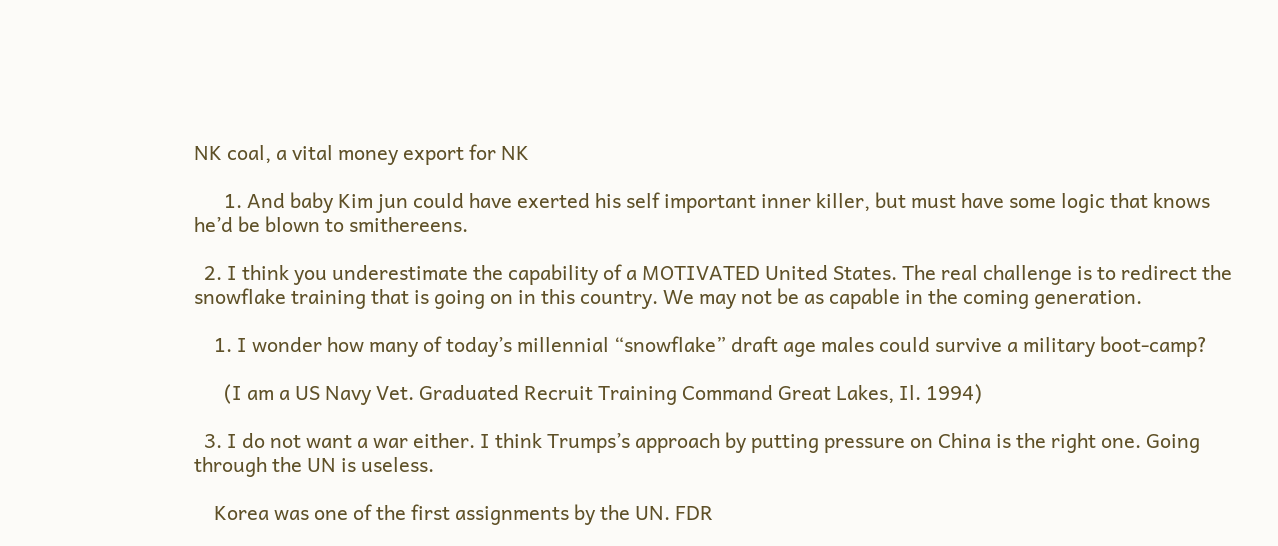NK coal, a vital money export for NK

      1. And baby Kim jun could have exerted his self important inner killer, but must have some logic that knows he’d be blown to smithereens.

  2. I think you underestimate the capability of a MOTIVATED United States. The real challenge is to redirect the snowflake training that is going on in this country. We may not be as capable in the coming generation.

    1. I wonder how many of today’s millennial “snowflake” draft age males could survive a military boot-camp?

      (I am a US Navy Vet. Graduated Recruit Training Command Great Lakes, Il. 1994)

  3. I do not want a war either. I think Trumps’s approach by putting pressure on China is the right one. Going through the UN is useless.

    Korea was one of the first assignments by the UN. FDR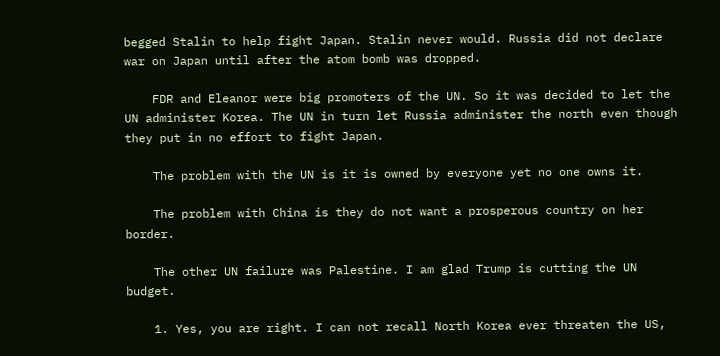begged Stalin to help fight Japan. Stalin never would. Russia did not declare war on Japan until after the atom bomb was dropped.

    FDR and Eleanor were big promoters of the UN. So it was decided to let the UN administer Korea. The UN in turn let Russia administer the north even though they put in no effort to fight Japan.

    The problem with the UN is it is owned by everyone yet no one owns it.

    The problem with China is they do not want a prosperous country on her border.

    The other UN failure was Palestine. I am glad Trump is cutting the UN budget.

    1. Yes, you are right. I can not recall North Korea ever threaten the US,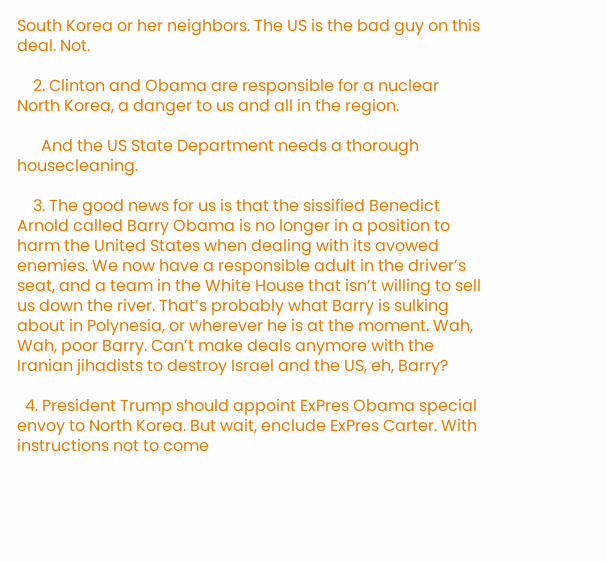South Korea or her neighbors. The US is the bad guy on this deal. Not.

    2. Clinton and Obama are responsible for a nuclear North Korea, a danger to us and all in the region.

      And the US State Department needs a thorough housecleaning.

    3. The good news for us is that the sissified Benedict Arnold called Barry Obama is no longer in a position to harm the United States when dealing with its avowed enemies. We now have a responsible adult in the driver’s seat, and a team in the White House that isn’t willing to sell us down the river. That’s probably what Barry is sulking about in Polynesia, or wherever he is at the moment. Wah, Wah, poor Barry. Can’t make deals anymore with the Iranian jihadists to destroy Israel and the US, eh, Barry?

  4. President Trump should appoint ExPres Obama special envoy to North Korea. But wait, enclude ExPres Carter. With instructions not to come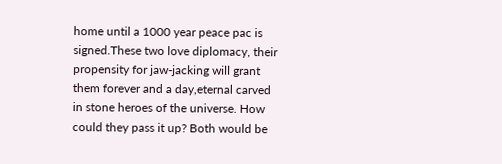home until a 1000 year peace pac is signed.These two love diplomacy, their propensity for jaw-jacking will grant them forever and a day,eternal carved in stone heroes of the universe. How could they pass it up? Both would be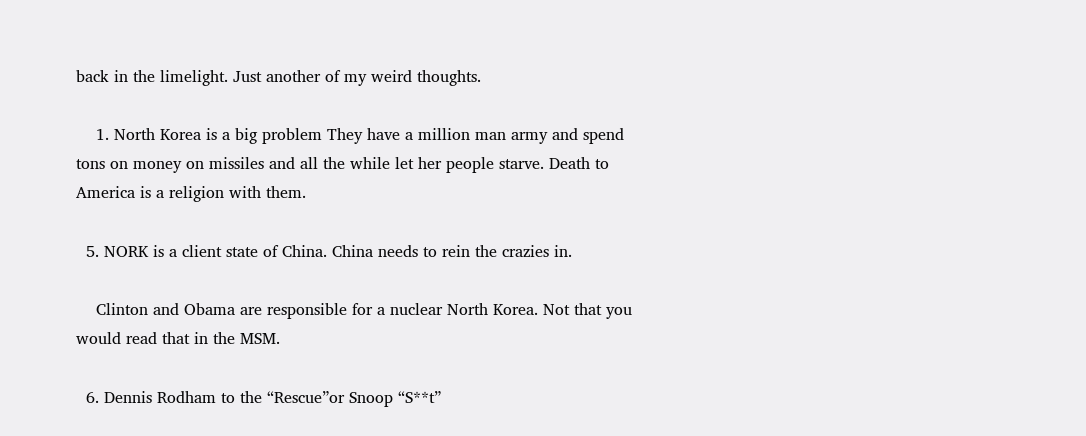back in the limelight. Just another of my weird thoughts.

    1. North Korea is a big problem They have a million man army and spend tons on money on missiles and all the while let her people starve. Death to America is a religion with them.

  5. NORK is a client state of China. China needs to rein the crazies in.

    Clinton and Obama are responsible for a nuclear North Korea. Not that you would read that in the MSM.

  6. Dennis Rodham to the “Rescue”or Snoop “S**t”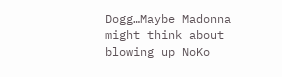Dogg…Maybe Madonna might think about blowing up NoKo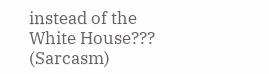instead of the White House??? (Sarcasm)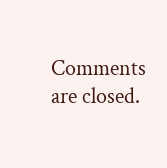Comments are closed.